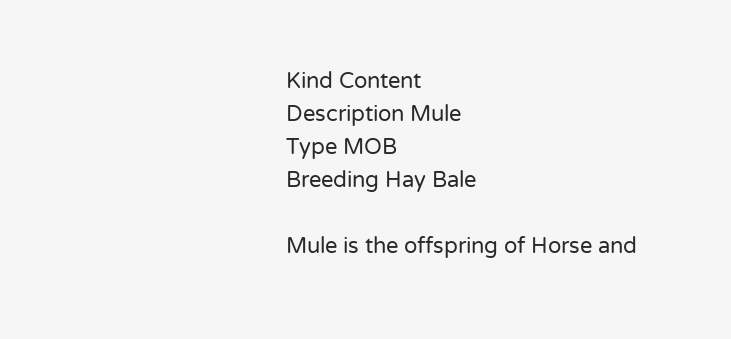Kind Content
Description Mule
Type MOB
Breeding Hay Bale

Mule is the offspring of Horse and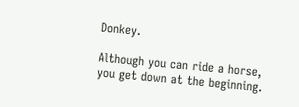Donkey.

Although you can ride a horse, you get down at the beginning.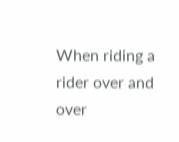When riding a rider over and over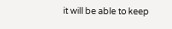it will be able to keep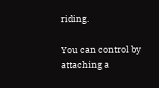riding.

You can control by attaching a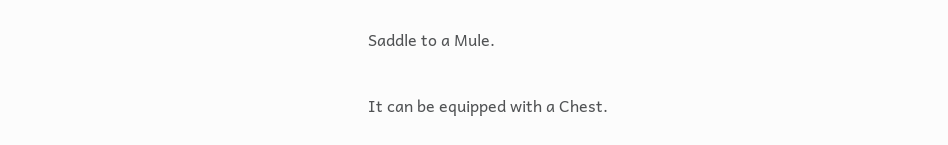Saddle to a Mule.

It can be equipped with a Chest.